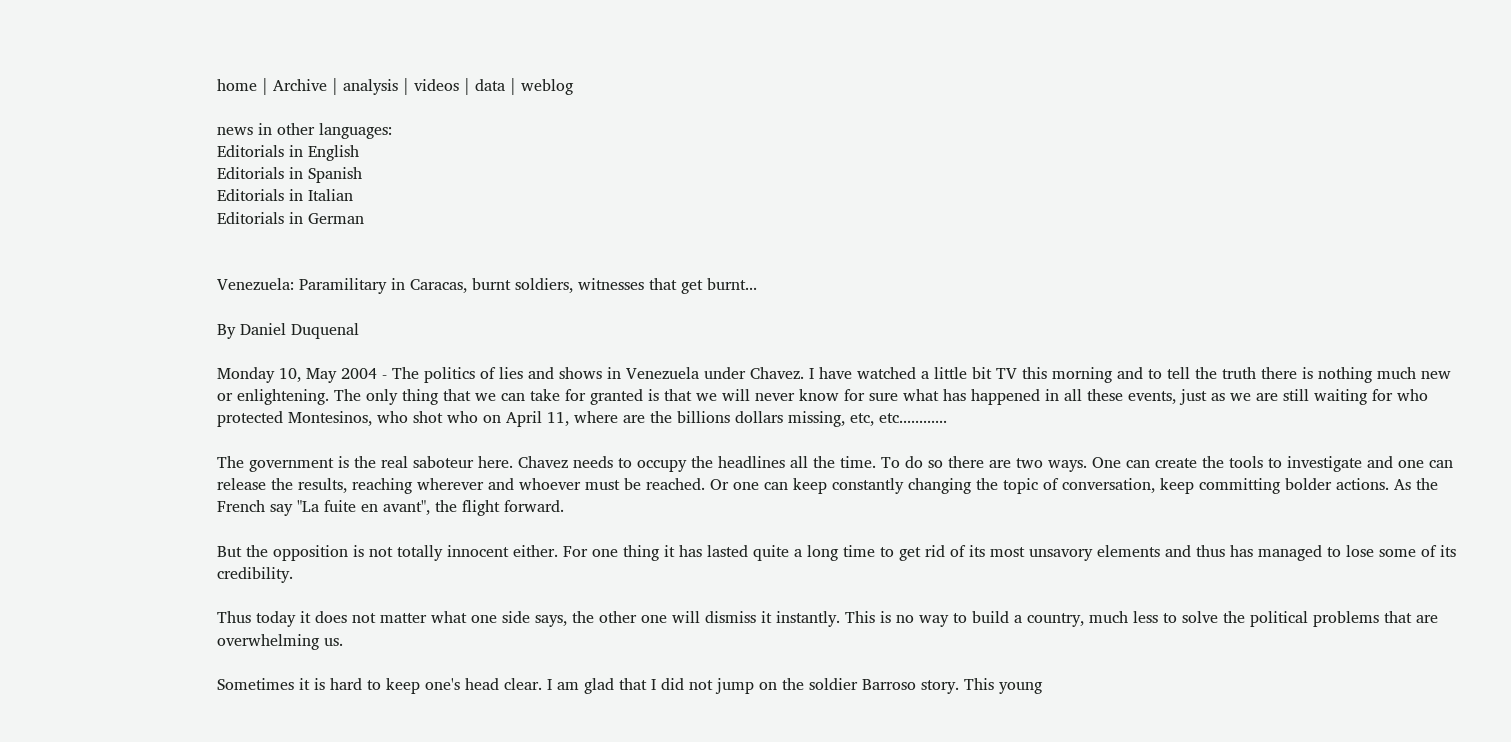home | Archive | analysis | videos | data | weblog

news in other languages:
Editorials in English
Editorials in Spanish
Editorials in Italian
Editorials in German


Venezuela: Paramilitary in Caracas, burnt soldiers, witnesses that get burnt...

By Daniel Duquenal

Monday 10, May 2004 - The politics of lies and shows in Venezuela under Chavez. I have watched a little bit TV this morning and to tell the truth there is nothing much new or enlightening. The only thing that we can take for granted is that we will never know for sure what has happened in all these events, just as we are still waiting for who protected Montesinos, who shot who on April 11, where are the billions dollars missing, etc, etc............

The government is the real saboteur here. Chavez needs to occupy the headlines all the time. To do so there are two ways. One can create the tools to investigate and one can release the results, reaching wherever and whoever must be reached. Or one can keep constantly changing the topic of conversation, keep committing bolder actions. As the French say "La fuite en avant", the flight forward.

But the opposition is not totally innocent either. For one thing it has lasted quite a long time to get rid of its most unsavory elements and thus has managed to lose some of its credibility.

Thus today it does not matter what one side says, the other one will dismiss it instantly. This is no way to build a country, much less to solve the political problems that are overwhelming us.

Sometimes it is hard to keep one's head clear. I am glad that I did not jump on the soldier Barroso story. This young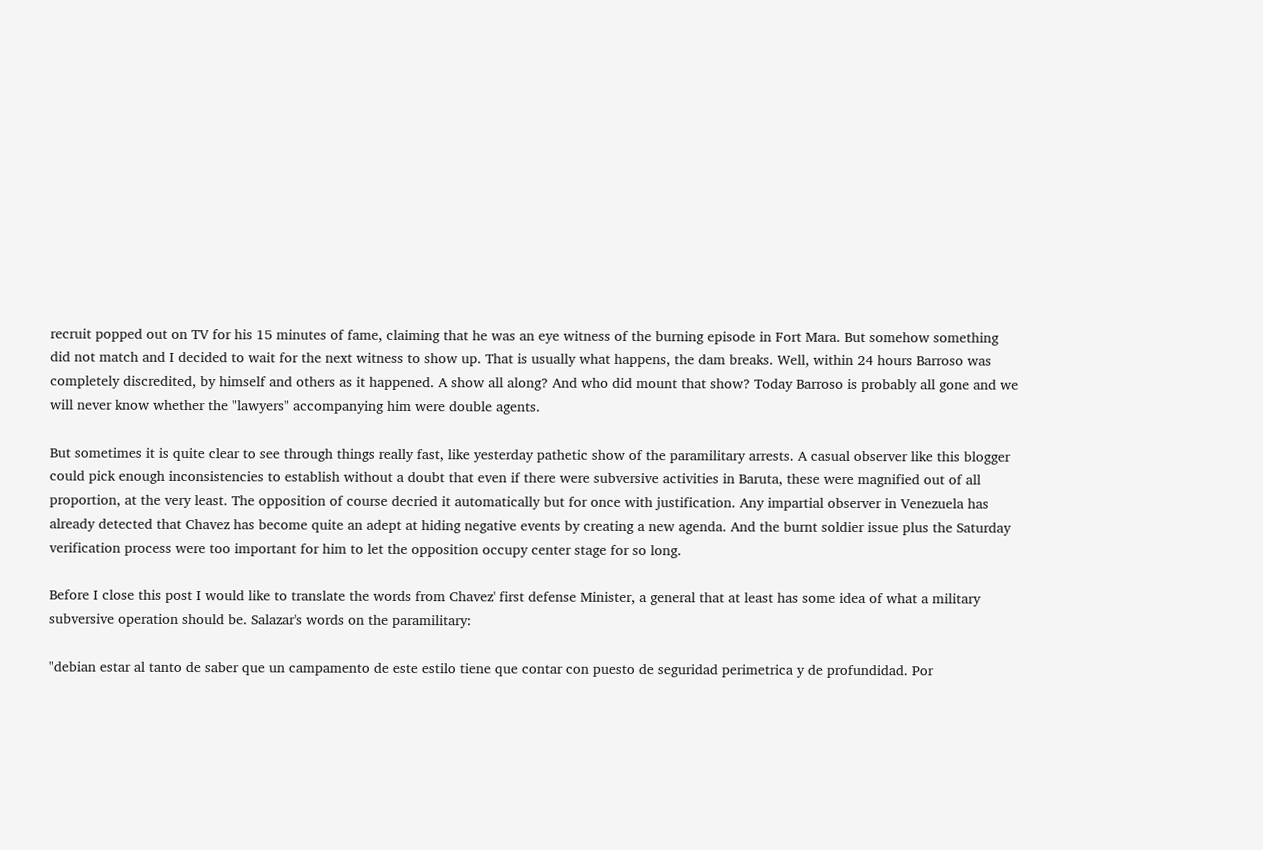recruit popped out on TV for his 15 minutes of fame, claiming that he was an eye witness of the burning episode in Fort Mara. But somehow something did not match and I decided to wait for the next witness to show up. That is usually what happens, the dam breaks. Well, within 24 hours Barroso was completely discredited, by himself and others as it happened. A show all along? And who did mount that show? Today Barroso is probably all gone and we will never know whether the "lawyers" accompanying him were double agents.

But sometimes it is quite clear to see through things really fast, like yesterday pathetic show of the paramilitary arrests. A casual observer like this blogger could pick enough inconsistencies to establish without a doubt that even if there were subversive activities in Baruta, these were magnified out of all proportion, at the very least. The opposition of course decried it automatically but for once with justification. Any impartial observer in Venezuela has already detected that Chavez has become quite an adept at hiding negative events by creating a new agenda. And the burnt soldier issue plus the Saturday verification process were too important for him to let the opposition occupy center stage for so long.

Before I close this post I would like to translate the words from Chavez' first defense Minister, a general that at least has some idea of what a military subversive operation should be. Salazar's words on the paramilitary:

"debian estar al tanto de saber que un campamento de este estilo tiene que contar con puesto de seguridad perimetrica y de profundidad. Por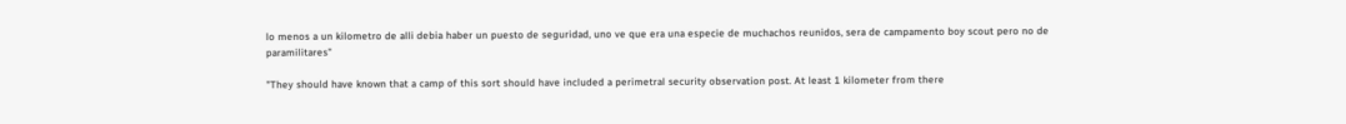lo menos a un kilometro de alli debia haber un puesto de seguridad, uno ve que era una especie de muchachos reunidos, sera de campamento boy scout pero no de paramilitares"

"They should have known that a camp of this sort should have included a perimetral security observation post. At least 1 kilometer from there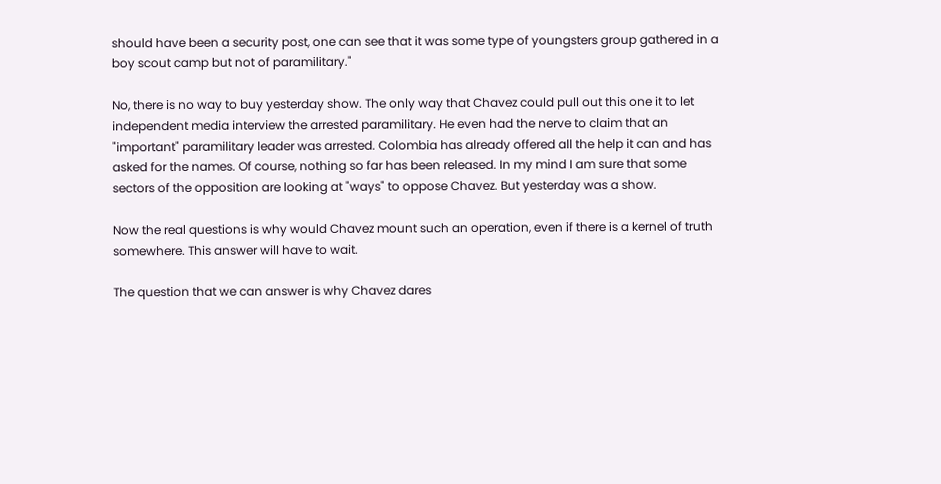should have been a security post, one can see that it was some type of youngsters group gathered in a boy scout camp but not of paramilitary."

No, there is no way to buy yesterday show. The only way that Chavez could pull out this one it to let independent media interview the arrested paramilitary. He even had the nerve to claim that an "important" paramilitary leader was arrested. Colombia has already offered all the help it can and has asked for the names. Of course, nothing so far has been released. In my mind I am sure that some sectors of the opposition are looking at "ways" to oppose Chavez. But yesterday was a show.

Now the real questions is why would Chavez mount such an operation, even if there is a kernel of truth somewhere. This answer will have to wait.

The question that we can answer is why Chavez dares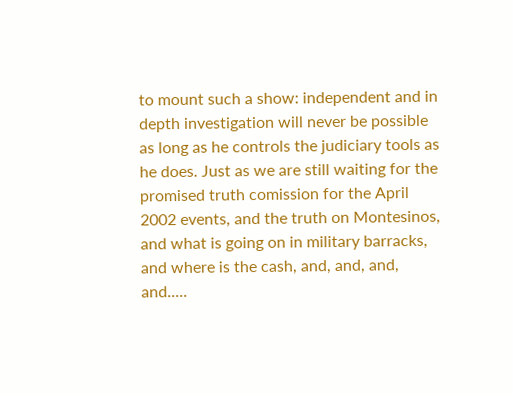to mount such a show: independent and in depth investigation will never be possible as long as he controls the judiciary tools as he does. Just as we are still waiting for the promised truth comission for the April 2002 events, and the truth on Montesinos, and what is going on in military barracks, and where is the cash, and, and, and, and.....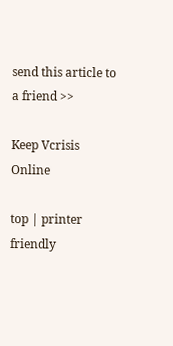send this article to a friend >>

Keep Vcrisis Online

top | printer friendly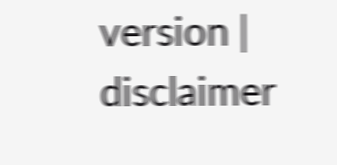version | disclaimer